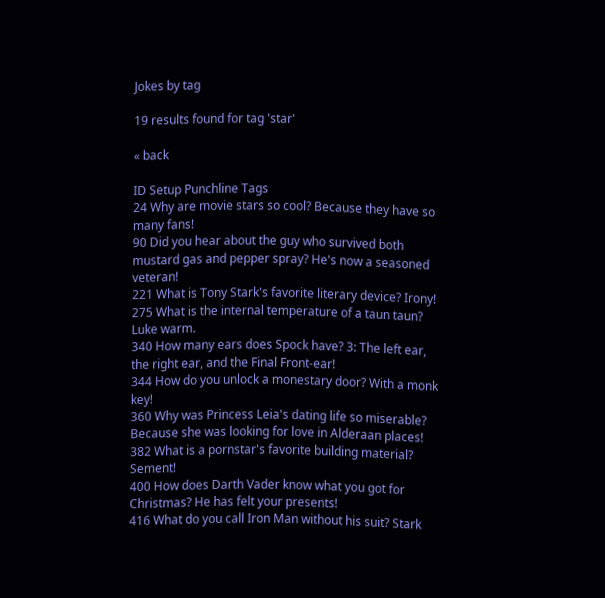Jokes by tag

19 results found for tag 'star'

« back

ID Setup Punchline Tags
24 Why are movie stars so cool? Because they have so many fans!
90 Did you hear about the guy who survived both mustard gas and pepper spray? He's now a seasoned veteran!
221 What is Tony Stark's favorite literary device? Irony!
275 What is the internal temperature of a taun taun? Luke warm.
340 How many ears does Spock have? 3: The left ear, the right ear, and the Final Front-ear!
344 How do you unlock a monestary door? With a monk key!
360 Why was Princess Leia's dating life so miserable? Because she was looking for love in Alderaan places!
382 What is a pornstar's favorite building material? Sement!
400 How does Darth Vader know what you got for Christmas? He has felt your presents!
416 What do you call Iron Man without his suit? Stark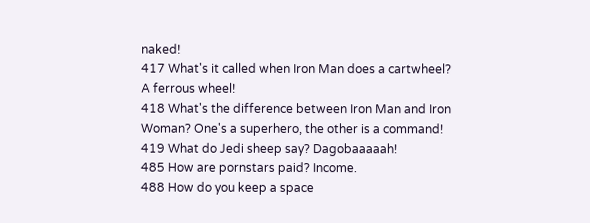naked!
417 What's it called when Iron Man does a cartwheel? A ferrous wheel!
418 What's the difference between Iron Man and Iron Woman? One's a superhero, the other is a command!
419 What do Jedi sheep say? Dagobaaaaah!
485 How are pornstars paid? Income.
488 How do you keep a space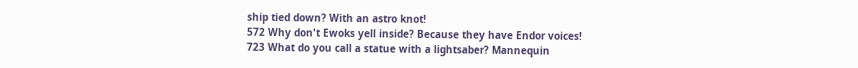ship tied down? With an astro knot!
572 Why don't Ewoks yell inside? Because they have Endor voices!
723 What do you call a statue with a lightsaber? Mannequin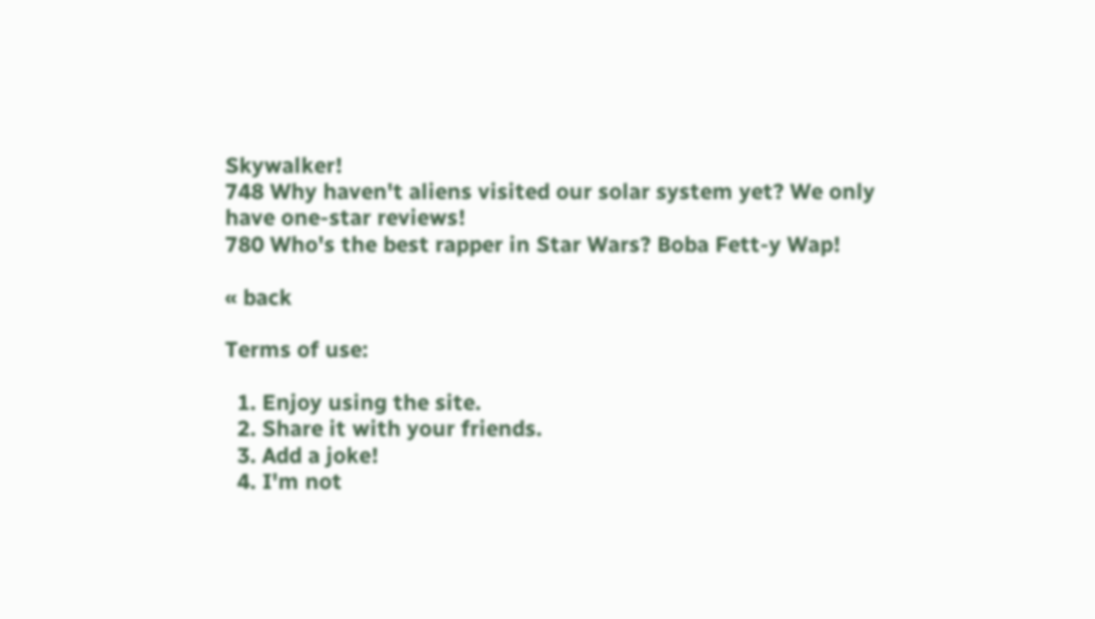Skywalker!
748 Why haven't aliens visited our solar system yet? We only have one-star reviews!
780 Who's the best rapper in Star Wars? Boba Fett-y Wap!

« back

Terms of use:

  1. Enjoy using the site.
  2. Share it with your friends.
  3. Add a joke!
  4. I'm not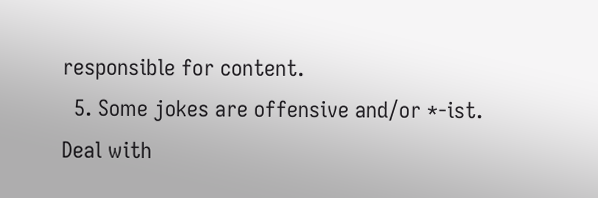responsible for content.
  5. Some jokes are offensive and/or *-ist. Deal with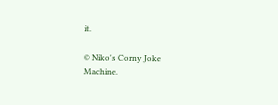it.

© Niko's Corny Joke Machine.